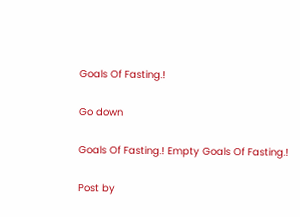Goals Of Fasting.!

Go down

Goals Of Fasting.! Empty Goals Of Fasting.!

Post by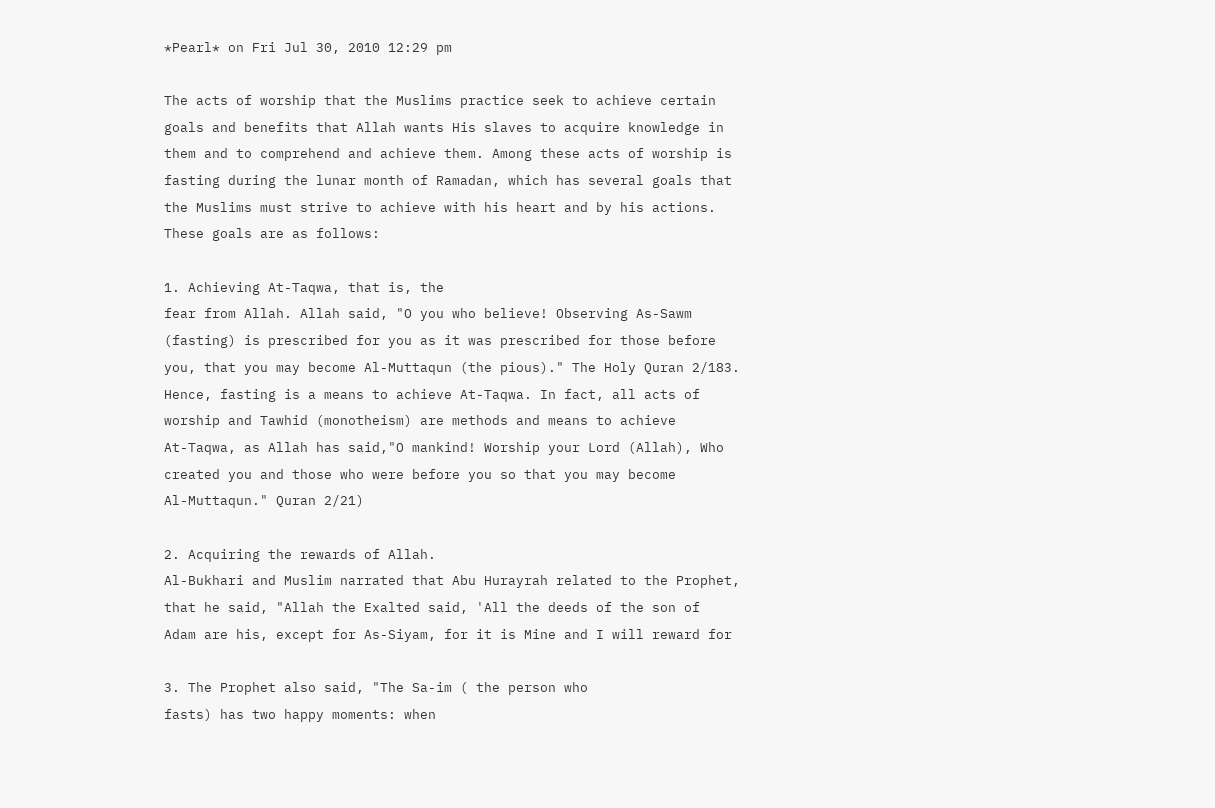*Pearl* on Fri Jul 30, 2010 12:29 pm

The acts of worship that the Muslims practice seek to achieve certain
goals and benefits that Allah wants His slaves to acquire knowledge in
them and to comprehend and achieve them. Among these acts of worship is
fasting during the lunar month of Ramadan, which has several goals that
the Muslims must strive to achieve with his heart and by his actions.
These goals are as follows:

1. Achieving At-Taqwa, that is, the
fear from Allah. Allah said, "O you who believe! Observing As-Sawm
(fasting) is prescribed for you as it was prescribed for those before
you, that you may become Al-Muttaqun (the pious)." The Holy Quran 2/183.
Hence, fasting is a means to achieve At-Taqwa. In fact, all acts of
worship and Tawhid (monotheism) are methods and means to achieve
At-Taqwa, as Allah has said,"O mankind! Worship your Lord (Allah), Who
created you and those who were before you so that you may become
Al-Muttaqun." Quran 2/21)

2. Acquiring the rewards of Allah.
Al-Bukhari and Muslim narrated that Abu Hurayrah related to the Prophet,
that he said, "Allah the Exalted said, 'All the deeds of the son of
Adam are his, except for As-Siyam, for it is Mine and I will reward for

3. The Prophet also said, "The Sa-im ( the person who
fasts) has two happy moments: when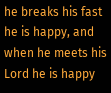he breaks his fast he is happy, and
when he meets his Lord he is happy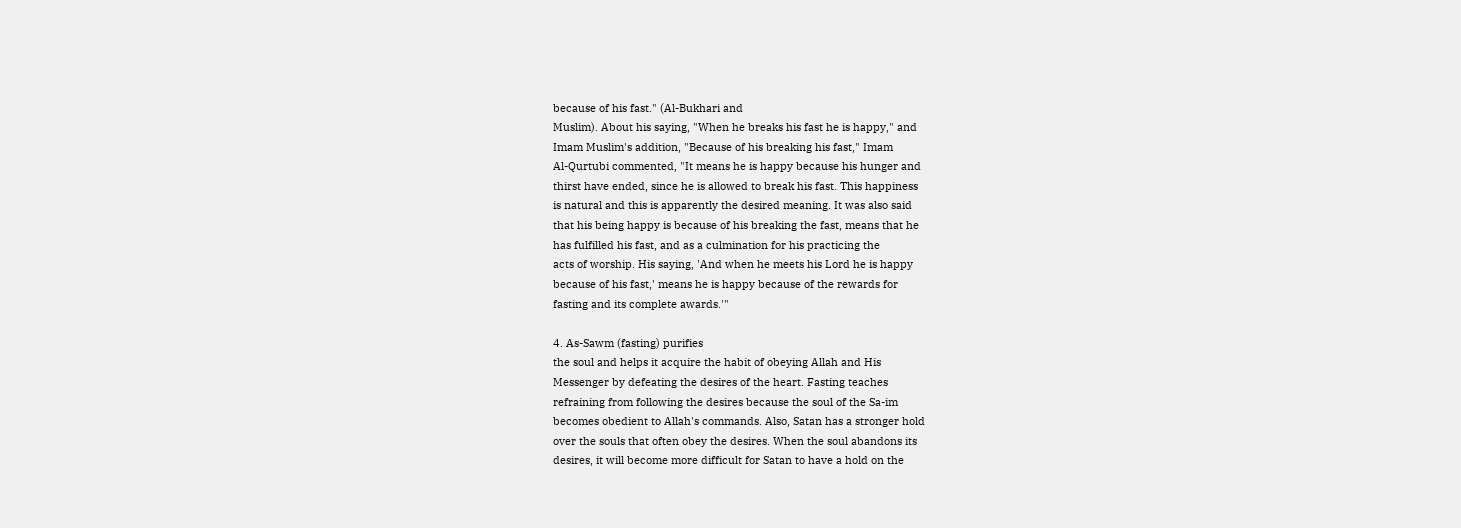because of his fast." (Al-Bukhari and
Muslim). About his saying, "When he breaks his fast he is happy," and
Imam Muslim's addition, "Because of his breaking his fast," Imam
Al-Qurtubi commented, "It means he is happy because his hunger and
thirst have ended, since he is allowed to break his fast. This happiness
is natural and this is apparently the desired meaning. It was also said
that his being happy is because of his breaking the fast, means that he
has fulfilled his fast, and as a culmination for his practicing the
acts of worship. His saying, 'And when he meets his Lord he is happy
because of his fast,' means he is happy because of the rewards for
fasting and its complete awards.'"

4. As-Sawm (fasting) purifies
the soul and helps it acquire the habit of obeying Allah and His
Messenger by defeating the desires of the heart. Fasting teaches
refraining from following the desires because the soul of the Sa-im
becomes obedient to Allah's commands. Also, Satan has a stronger hold
over the souls that often obey the desires. When the soul abandons its
desires, it will become more difficult for Satan to have a hold on the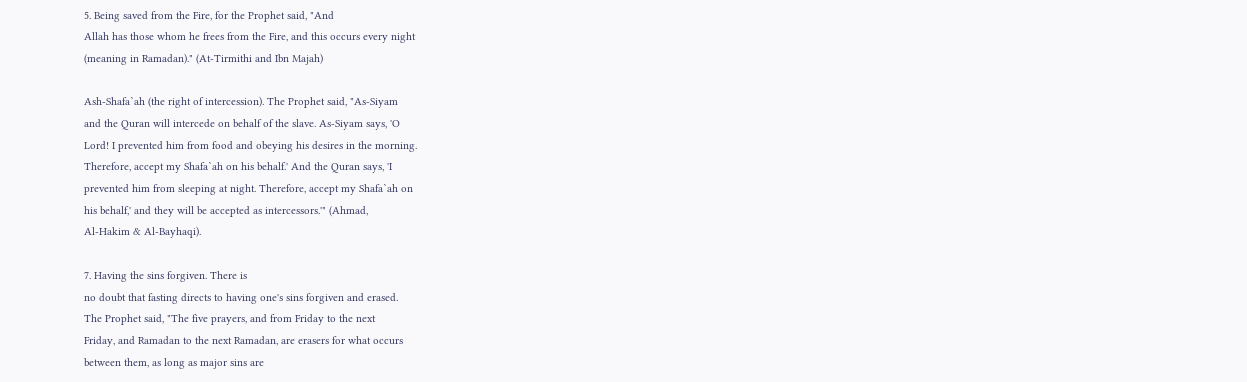5. Being saved from the Fire, for the Prophet said, "And
Allah has those whom he frees from the Fire, and this occurs every night
(meaning in Ramadan)." (At-Tirmithi and Ibn Majah)

Ash-Shafa`ah (the right of intercession). The Prophet said, "As-Siyam
and the Quran will intercede on behalf of the slave. As-Siyam says, 'O
Lord! I prevented him from food and obeying his desires in the morning.
Therefore, accept my Shafa`ah on his behalf.' And the Quran says, 'I
prevented him from sleeping at night. Therefore, accept my Shafa`ah on
his behalf,' and they will be accepted as intercessors.'" (Ahmad,
Al-Hakim & Al-Bayhaqi).

7. Having the sins forgiven. There is
no doubt that fasting directs to having one's sins forgiven and erased.
The Prophet said, "The five prayers, and from Friday to the next
Friday, and Ramadan to the next Ramadan, are erasers for what occurs
between them, as long as major sins are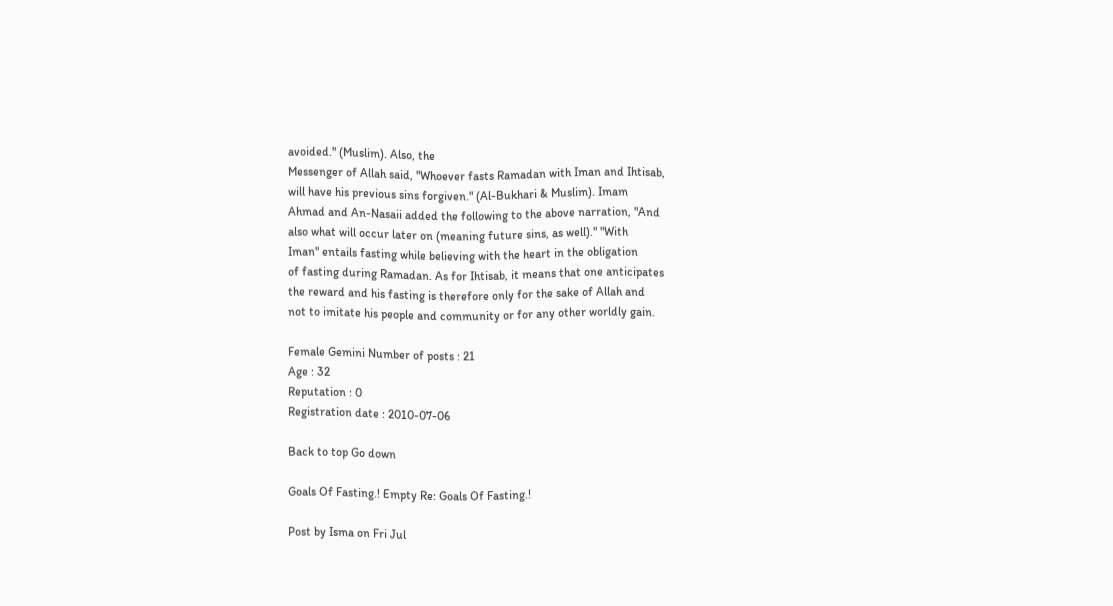avoided." (Muslim). Also, the
Messenger of Allah said, "Whoever fasts Ramadan with Iman and Ihtisab,
will have his previous sins forgiven." (Al-Bukhari & Muslim). Imam
Ahmad and An-Nasaii added the following to the above narration, "And
also what will occur later on (meaning future sins, as well)." "With
Iman" entails fasting while believing with the heart in the obligation
of fasting during Ramadan. As for Ihtisab, it means that one anticipates
the reward and his fasting is therefore only for the sake of Allah and
not to imitate his people and community or for any other worldly gain.

Female Gemini Number of posts : 21
Age : 32
Reputation : 0
Registration date : 2010-07-06

Back to top Go down

Goals Of Fasting.! Empty Re: Goals Of Fasting.!

Post by Isma on Fri Jul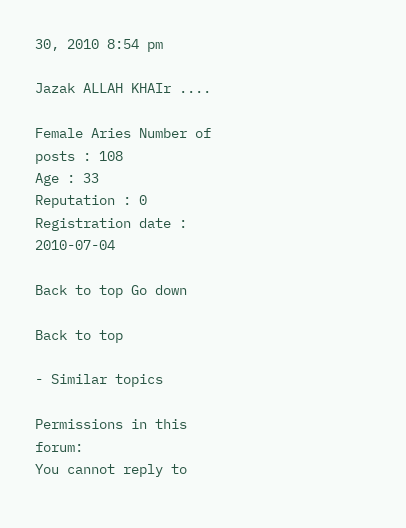30, 2010 8:54 pm

Jazak ALLAH KHAIr ....

Female Aries Number of posts : 108
Age : 33
Reputation : 0
Registration date : 2010-07-04

Back to top Go down

Back to top

- Similar topics

Permissions in this forum:
You cannot reply to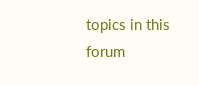topics in this forum